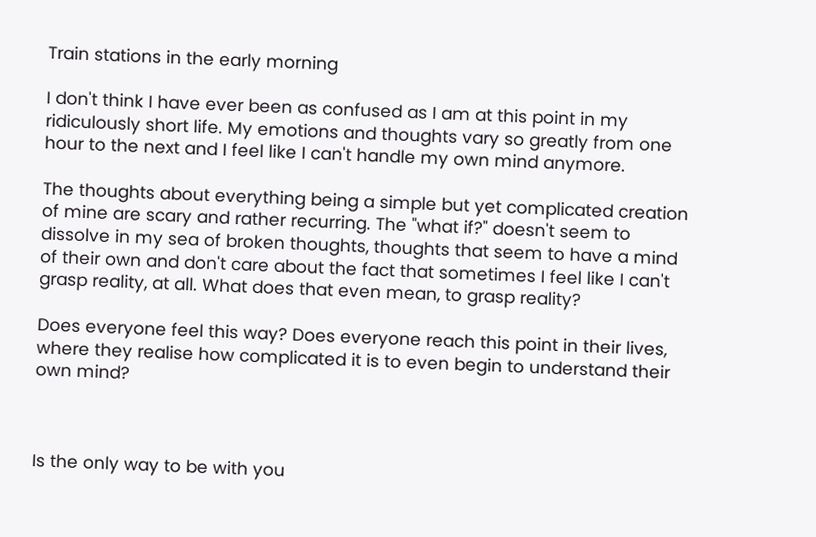Train stations in the early morning

I don't think I have ever been as confused as I am at this point in my ridiculously short life. My emotions and thoughts vary so greatly from one hour to the next and I feel like I can't handle my own mind anymore.

The thoughts about everything being a simple but yet complicated creation of mine are scary and rather recurring. The "what if?" doesn't seem to dissolve in my sea of broken thoughts, thoughts that seem to have a mind of their own and don't care about the fact that sometimes I feel like I can't grasp reality, at all. What does that even mean, to grasp reality?

Does everyone feel this way? Does everyone reach this point in their lives, where they realise how complicated it is to even begin to understand their own mind?



Is the only way to be with you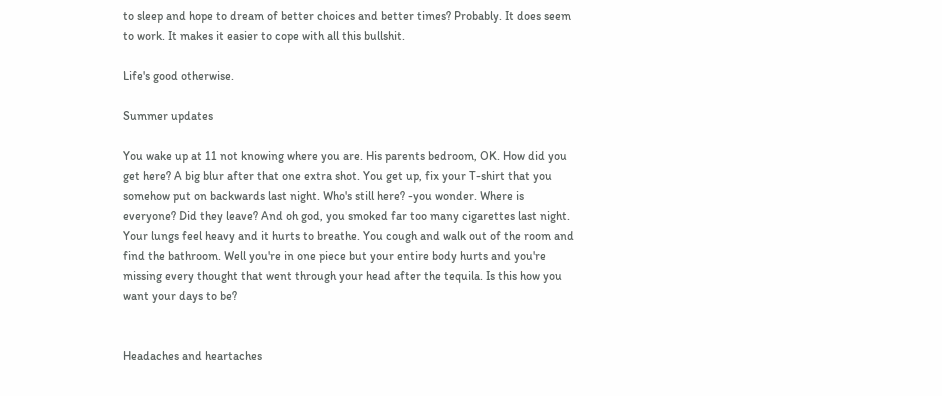to sleep and hope to dream of better choices and better times? Probably. It does seem to work. It makes it easier to cope with all this bullshit.

Life's good otherwise.

Summer updates

You wake up at 11 not knowing where you are. His parents bedroom, OK. How did you get here? A big blur after that one extra shot. You get up, fix your T-shirt that you somehow put on backwards last night. Who's still here? -you wonder. Where is everyone? Did they leave? And oh god, you smoked far too many cigarettes last night. Your lungs feel heavy and it hurts to breathe. You cough and walk out of the room and find the bathroom. Well you're in one piece but your entire body hurts and you're missing every thought that went through your head after the tequila. Is this how you want your days to be?


Headaches and heartaches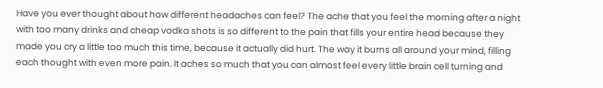Have you ever thought about how different headaches can feel? The ache that you feel the morning after a night with too many drinks and cheap vodka shots is so different to the pain that fills your entire head because they made you cry a little too much this time, because it actually did hurt. The way it burns all around your mind, filling each thought with even more pain. It aches so much that you can almost feel every little brain cell turning and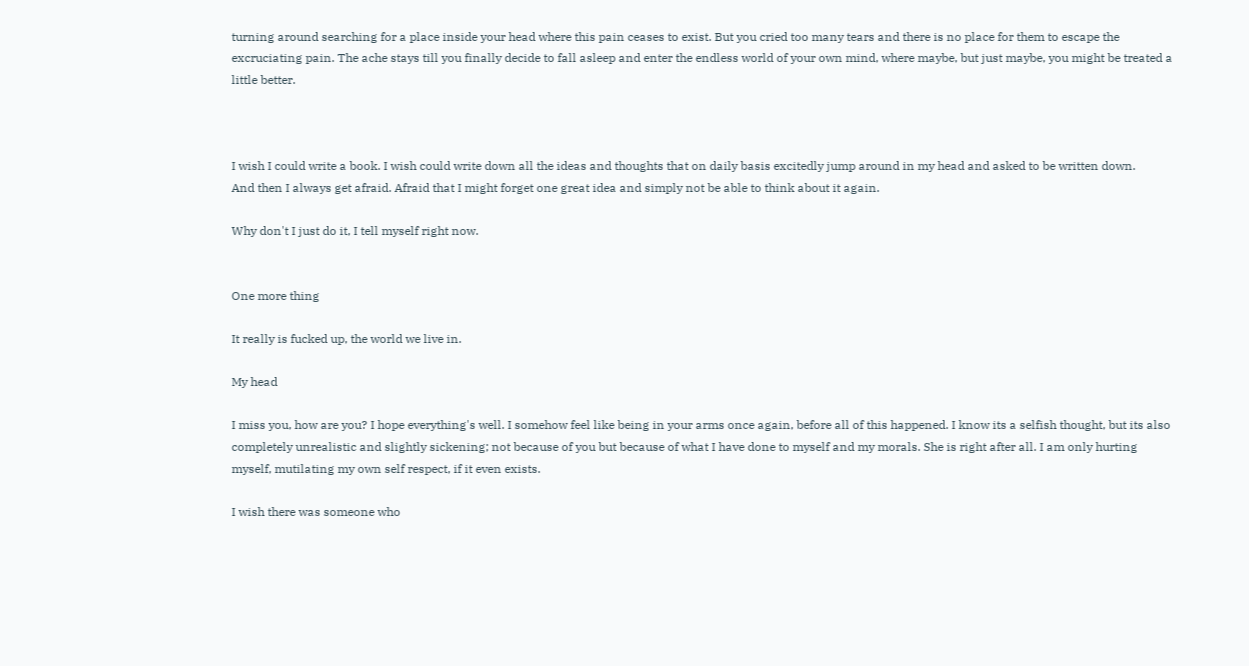turning around searching for a place inside your head where this pain ceases to exist. But you cried too many tears and there is no place for them to escape the excruciating pain. The ache stays till you finally decide to fall asleep and enter the endless world of your own mind, where maybe, but just maybe, you might be treated a little better.



I wish I could write a book. I wish could write down all the ideas and thoughts that on daily basis excitedly jump around in my head and asked to be written down.
And then I always get afraid. Afraid that I might forget one great idea and simply not be able to think about it again.

Why don't I just do it, I tell myself right now.


One more thing

It really is fucked up, the world we live in.

My head

I miss you, how are you? I hope everything's well. I somehow feel like being in your arms once again, before all of this happened. I know its a selfish thought, but its also completely unrealistic and slightly sickening; not because of you but because of what I have done to myself and my morals. She is right after all. I am only hurting myself, mutilating my own self respect, if it even exists.

I wish there was someone who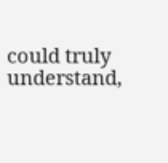could truly understand,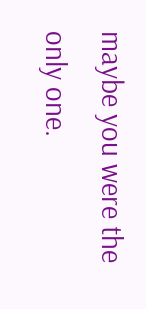maybe you were the only one.